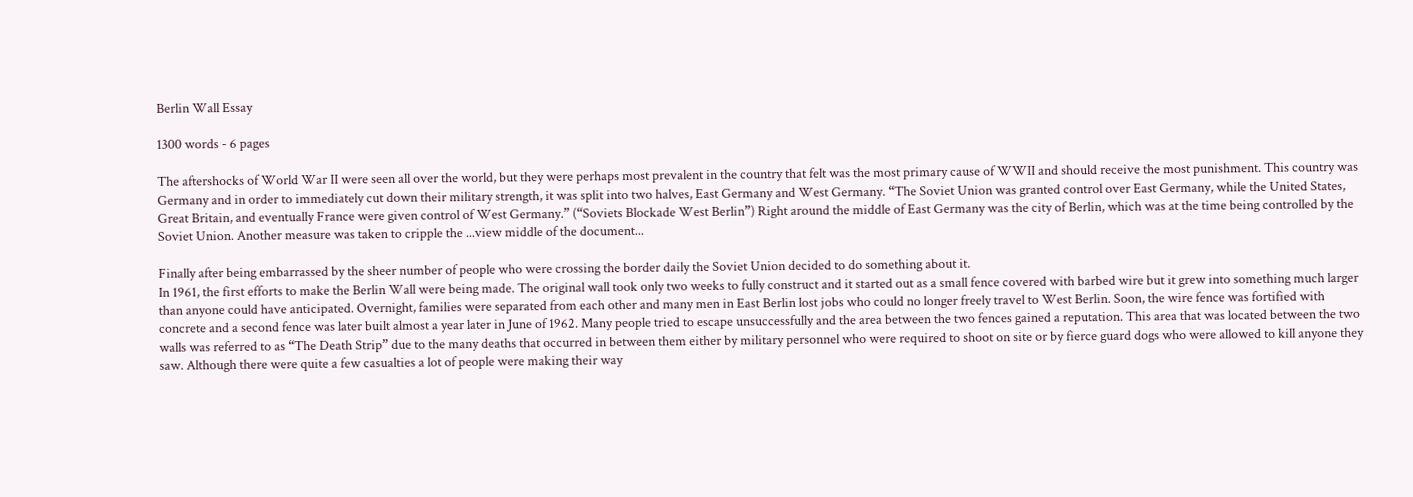Berlin Wall Essay

1300 words - 6 pages

The aftershocks of World War II were seen all over the world, but they were perhaps most prevalent in the country that felt was the most primary cause of WWII and should receive the most punishment. This country was Germany and in order to immediately cut down their military strength, it was split into two halves, East Germany and West Germany. “The Soviet Union was granted control over East Germany, while the United States, Great Britain, and eventually France were given control of West Germany.” (“Soviets Blockade West Berlin”) Right around the middle of East Germany was the city of Berlin, which was at the time being controlled by the Soviet Union. Another measure was taken to cripple the ...view middle of the document...

Finally after being embarrassed by the sheer number of people who were crossing the border daily the Soviet Union decided to do something about it.
In 1961, the first efforts to make the Berlin Wall were being made. The original wall took only two weeks to fully construct and it started out as a small fence covered with barbed wire but it grew into something much larger than anyone could have anticipated. Overnight, families were separated from each other and many men in East Berlin lost jobs who could no longer freely travel to West Berlin. Soon, the wire fence was fortified with concrete and a second fence was later built almost a year later in June of 1962. Many people tried to escape unsuccessfully and the area between the two fences gained a reputation. This area that was located between the two walls was referred to as “The Death Strip” due to the many deaths that occurred in between them either by military personnel who were required to shoot on site or by fierce guard dogs who were allowed to kill anyone they saw. Although there were quite a few casualties a lot of people were making their way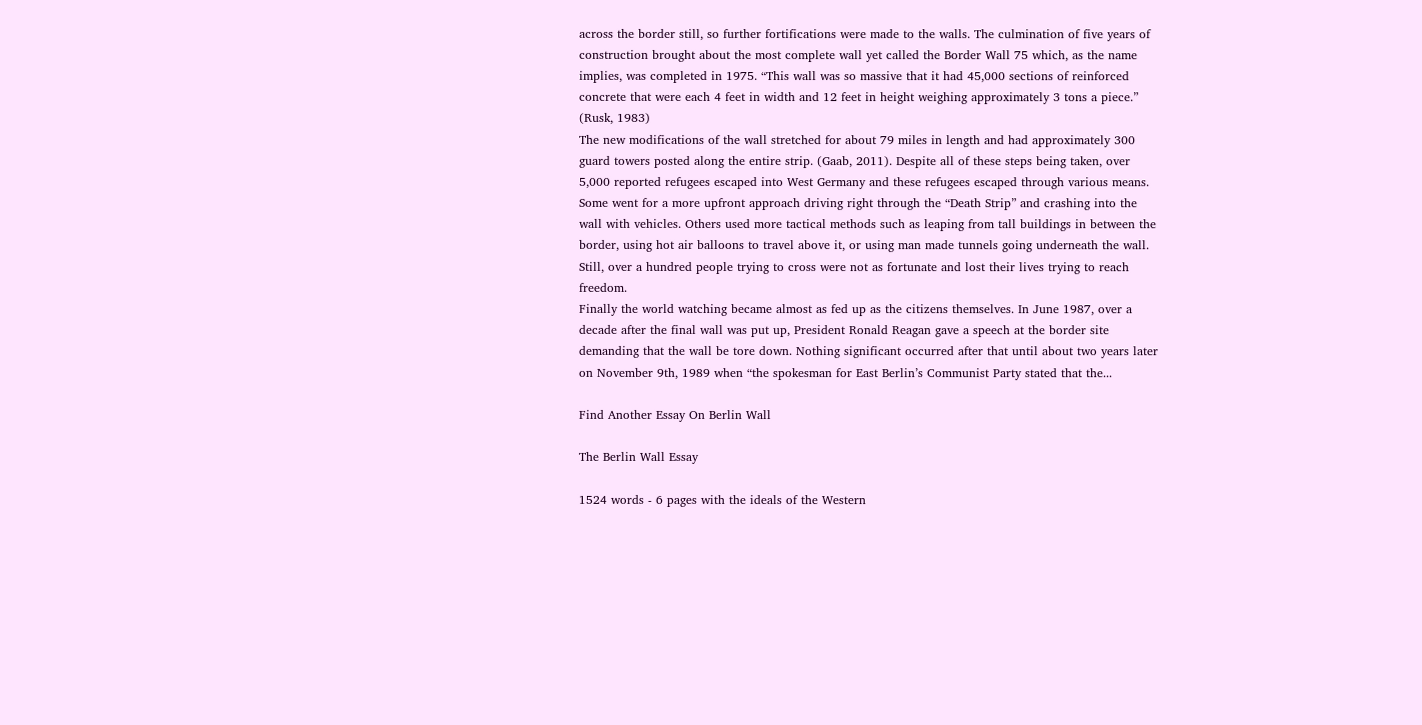across the border still, so further fortifications were made to the walls. The culmination of five years of construction brought about the most complete wall yet called the Border Wall 75 which, as the name implies, was completed in 1975. “This wall was so massive that it had 45,000 sections of reinforced concrete that were each 4 feet in width and 12 feet in height weighing approximately 3 tons a piece.” (Rusk, 1983)
The new modifications of the wall stretched for about 79 miles in length and had approximately 300 guard towers posted along the entire strip. (Gaab, 2011). Despite all of these steps being taken, over 5,000 reported refugees escaped into West Germany and these refugees escaped through various means. Some went for a more upfront approach driving right through the “Death Strip” and crashing into the wall with vehicles. Others used more tactical methods such as leaping from tall buildings in between the border, using hot air balloons to travel above it, or using man made tunnels going underneath the wall. Still, over a hundred people trying to cross were not as fortunate and lost their lives trying to reach freedom.
Finally the world watching became almost as fed up as the citizens themselves. In June 1987, over a decade after the final wall was put up, President Ronald Reagan gave a speech at the border site demanding that the wall be tore down. Nothing significant occurred after that until about two years later on November 9th, 1989 when “the spokesman for East Berlin’s Communist Party stated that the...

Find Another Essay On Berlin Wall

The Berlin Wall Essay

1524 words - 6 pages with the ideals of the Western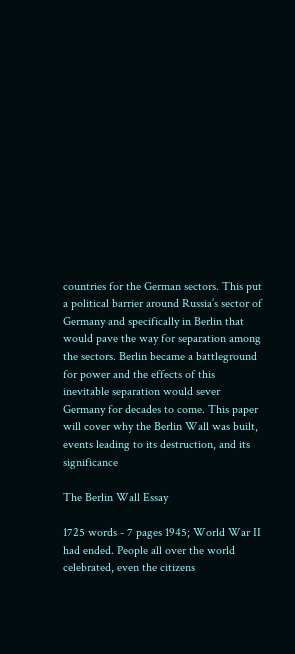countries for the German sectors. This put a political barrier around Russia’s sector of Germany and specifically in Berlin that would pave the way for separation among the sectors. Berlin became a battleground for power and the effects of this inevitable separation would sever Germany for decades to come. This paper will cover why the Berlin Wall was built, events leading to its destruction, and its significance

The Berlin Wall Essay

1725 words - 7 pages 1945; World War II had ended. People all over the world celebrated, even the citizens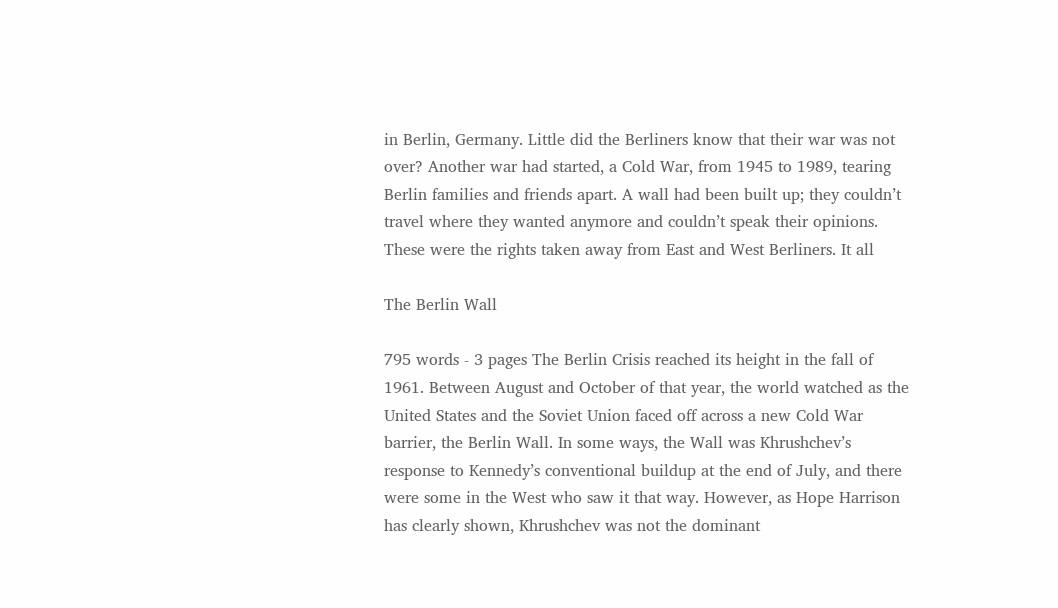in Berlin, Germany. Little did the Berliners know that their war was not over? Another war had started, a Cold War, from 1945 to 1989, tearing Berlin families and friends apart. A wall had been built up; they couldn’t travel where they wanted anymore and couldn’t speak their opinions. These were the rights taken away from East and West Berliners. It all

The Berlin Wall

795 words - 3 pages The Berlin Crisis reached its height in the fall of 1961. Between August and October of that year, the world watched as the United States and the Soviet Union faced off across a new Cold War barrier, the Berlin Wall. In some ways, the Wall was Khrushchev’s response to Kennedy’s conventional buildup at the end of July, and there were some in the West who saw it that way. However, as Hope Harrison has clearly shown, Khrushchev was not the dominant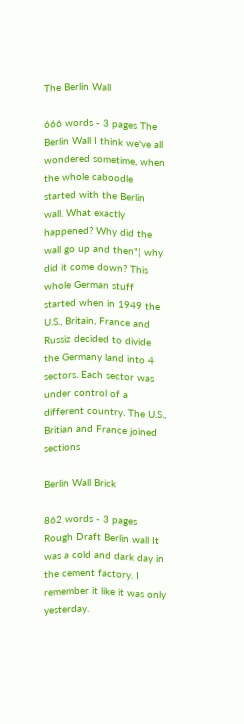The Berlin Wall

666 words - 3 pages The Berlin Wall I think we've all wondered sometime, when the whole caboodle started with the Berlin wall. What exactly happened? Why did the wall go up and then"¦ why did it come down? This whole German stuff started when in 1949 the U.S., Britain, France and Russiz decided to divide the Germany land into 4 sectors. Each sector was under control of a different country. The U.S., Britian and France joined sections

Berlin Wall Brick

862 words - 3 pages Rough Draft Berlin wall It was a cold and dark day in the cement factory. I remember it like it was only yesterday.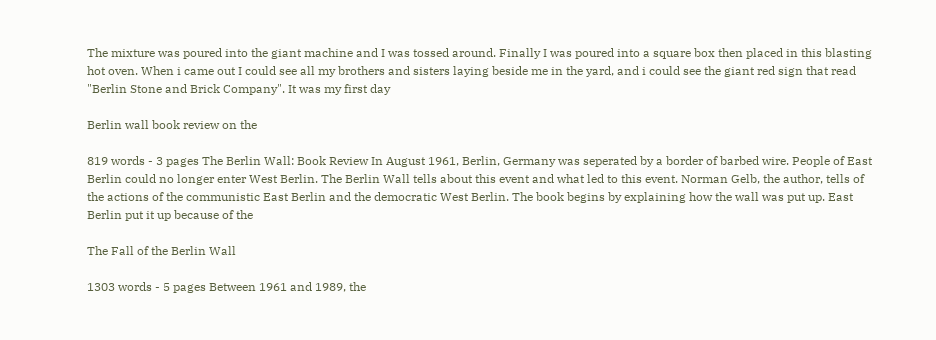The mixture was poured into the giant machine and I was tossed around. Finally I was poured into a square box then placed in this blasting hot oven. When i came out I could see all my brothers and sisters laying beside me in the yard, and i could see the giant red sign that read "Berlin Stone and Brick Company". It was my first day

Berlin wall book review on the

819 words - 3 pages The Berlin Wall: Book Review In August 1961, Berlin, Germany was seperated by a border of barbed wire. People of East Berlin could no longer enter West Berlin. The Berlin Wall tells about this event and what led to this event. Norman Gelb, the author, tells of the actions of the communistic East Berlin and the democratic West Berlin. The book begins by explaining how the wall was put up. East Berlin put it up because of the

The Fall of the Berlin Wall

1303 words - 5 pages Between 1961 and 1989, the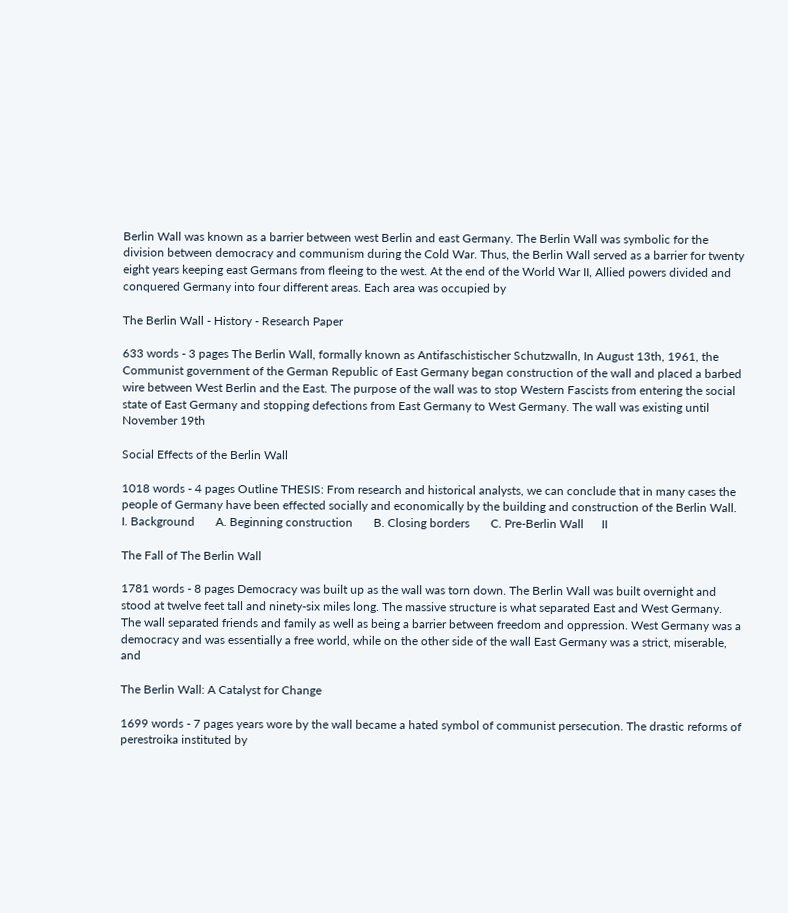Berlin Wall was known as a barrier between west Berlin and east Germany. The Berlin Wall was symbolic for the division between democracy and communism during the Cold War. Thus, the Berlin Wall served as a barrier for twenty eight years keeping east Germans from fleeing to the west. At the end of the World War II, Allied powers divided and conquered Germany into four different areas. Each area was occupied by

The Berlin Wall - History - Research Paper

633 words - 3 pages The Berlin Wall, formally known as Antifaschistischer Schutzwalln, In August 13th, 1961, the Communist government of the German Republic of East Germany began construction of the wall and placed a barbed wire between West Berlin and the East. The purpose of the wall was to stop Western Fascists from entering the social state of East Germany and stopping defections from East Germany to West Germany. The wall was existing until November 19th

Social Effects of the Berlin Wall

1018 words - 4 pages Outline THESIS: From research and historical analysts, we can conclude that in many cases the people of Germany have been effected socially and economically by the building and construction of the Berlin Wall.      I. Background       A. Beginning construction       B. Closing borders       C. Pre-Berlin Wall      II

The Fall of The Berlin Wall

1781 words - 8 pages Democracy was built up as the wall was torn down. The Berlin Wall was built overnight and stood at twelve feet tall and ninety-six miles long. The massive structure is what separated East and West Germany. The wall separated friends and family as well as being a barrier between freedom and oppression. West Germany was a democracy and was essentially a free world, while on the other side of the wall East Germany was a strict, miserable, and

The Berlin Wall: A Catalyst for Change

1699 words - 7 pages years wore by the wall became a hated symbol of communist persecution. The drastic reforms of perestroika instituted by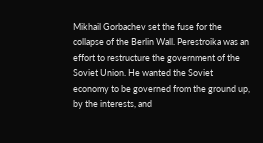Mikhail Gorbachev set the fuse for the collapse of the Berlin Wall. Perestroika was an effort to restructure the government of the Soviet Union. He wanted the Soviet economy to be governed from the ground up, by the interests, and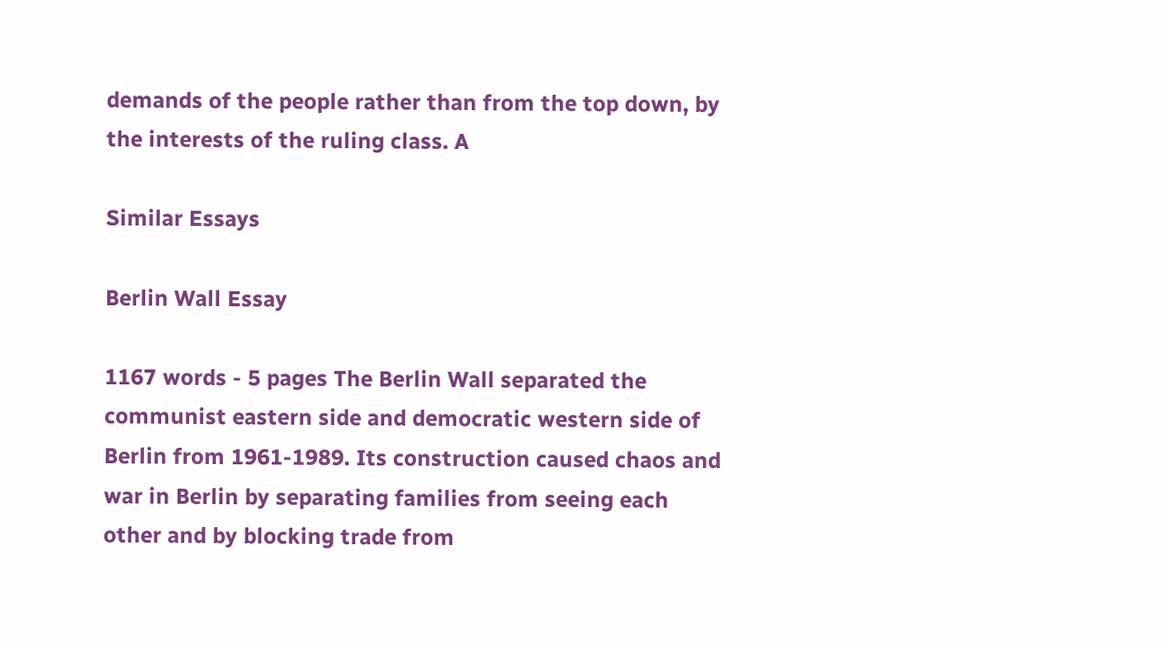demands of the people rather than from the top down, by the interests of the ruling class. A

Similar Essays

Berlin Wall Essay

1167 words - 5 pages The Berlin Wall separated the communist eastern side and democratic western side of Berlin from 1961-1989. Its construction caused chaos and war in Berlin by separating families from seeing each other and by blocking trade from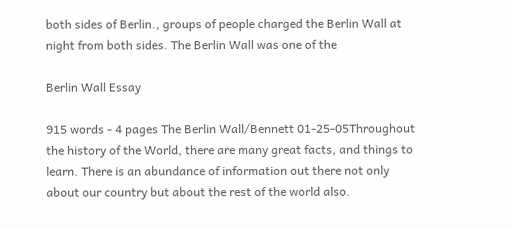both sides of Berlin., groups of people charged the Berlin Wall at night from both sides. The Berlin Wall was one of the

Berlin Wall Essay

915 words - 4 pages The Berlin Wall/Bennett 01-25-05Throughout the history of the World, there are many great facts, and things to learn. There is an abundance of information out there not only about our country but about the rest of the world also.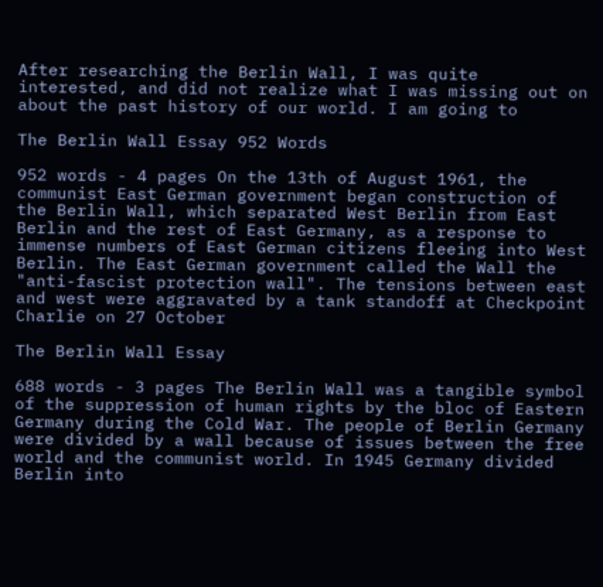After researching the Berlin Wall, I was quite interested, and did not realize what I was missing out on about the past history of our world. I am going to

The Berlin Wall Essay 952 Words

952 words - 4 pages On the 13th of August 1961, the communist East German government began construction of the Berlin Wall, which separated West Berlin from East Berlin and the rest of East Germany, as a response to immense numbers of East German citizens fleeing into West Berlin. The East German government called the Wall the "anti-fascist protection wall". The tensions between east and west were aggravated by a tank standoff at Checkpoint Charlie on 27 October

The Berlin Wall Essay

688 words - 3 pages The Berlin Wall was a tangible symbol of the suppression of human rights by the bloc of Eastern Germany during the Cold War. The people of Berlin Germany were divided by a wall because of issues between the free world and the communist world. In 1945 Germany divided Berlin into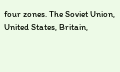four zones. The Soviet Union, United States, Britain,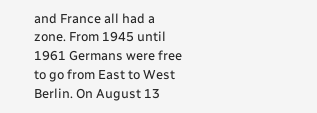and France all had a zone. From 1945 until 1961 Germans were free to go from East to West Berlin. On August 13